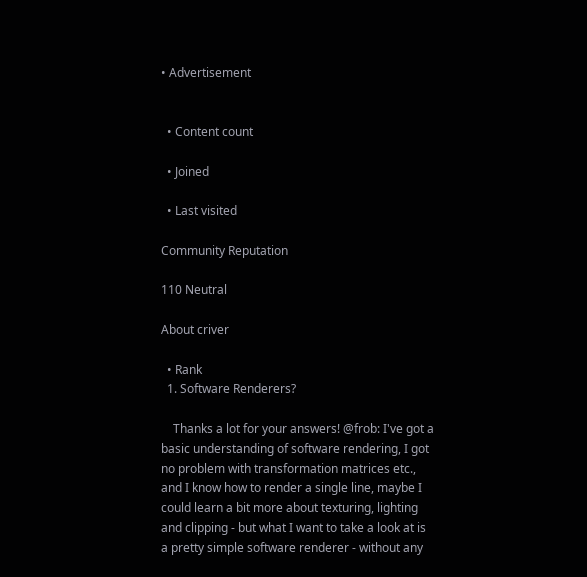• Advertisement


  • Content count

  • Joined

  • Last visited

Community Reputation

110 Neutral

About criver

  • Rank
  1. Software Renderers?

    Thanks a lot for your answers! @frob: I've got a basic understanding of software rendering, I got no problem with transformation matrices etc., and I know how to render a single line, maybe I could learn a bit more about texturing, lighting and clipping - but what I want to take a look at is a pretty simple software renderer - without any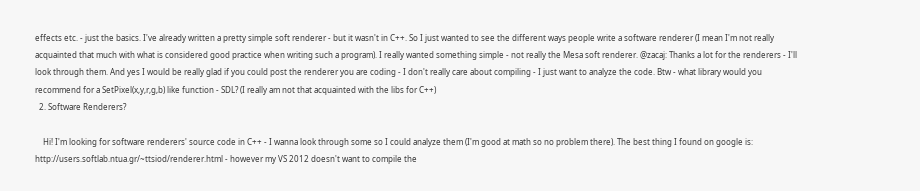effects etc. - just the basics. I've already written a pretty simple soft renderer - but it wasn't in C++. So I just wanted to see the different ways people write a software renderer (I mean I'm not really acquainted that much with what is considered good practice when writing such a program). I really wanted something simple - not really the Mesa soft renderer. @zacaj: Thanks a lot for the renderers - I'll look through them. And yes I would be really glad if you could post the renderer you are coding - I don't really care about compiling - I just want to analyze the code. Btw - what library would you recommend for a SetPixel(x,y,r,g,b) like function - SDL? (I really am not that acquainted with the libs for C++)
  2. Software Renderers?

    Hi! I'm looking for software renderers' source code in C++ - I wanna look through some so I could analyze them (I'm good at math so no problem there). The best thing I found on google is: http://users.softlab.ntua.gr/~ttsiod/renderer.html - however my VS 2012 doesn't want to compile the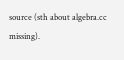source (sth about algebra.cc missing).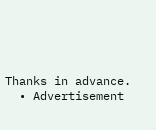Thanks in advance.
  • Advertisement